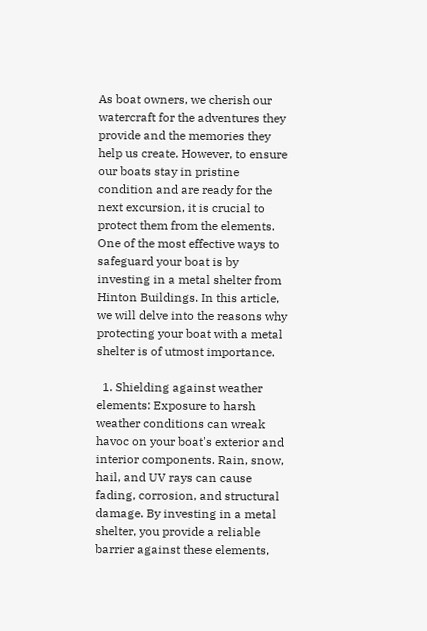As boat owners, we cherish our watercraft for the adventures they provide and the memories they help us create. However, to ensure our boats stay in pristine condition and are ready for the next excursion, it is crucial to protect them from the elements. One of the most effective ways to safeguard your boat is by investing in a metal shelter from Hinton Buildings. In this article, we will delve into the reasons why protecting your boat with a metal shelter is of utmost importance.

  1. Shielding against weather elements: Exposure to harsh weather conditions can wreak havoc on your boat's exterior and interior components. Rain, snow, hail, and UV rays can cause fading, corrosion, and structural damage. By investing in a metal shelter, you provide a reliable barrier against these elements,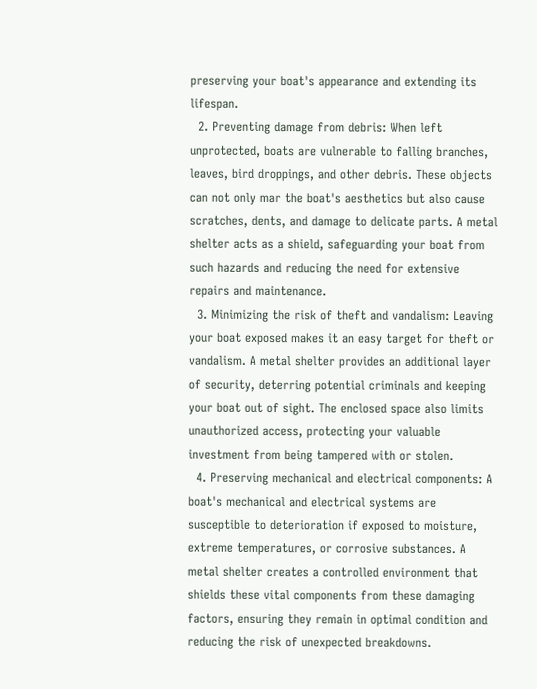preserving your boat's appearance and extending its lifespan.
  2. Preventing damage from debris: When left unprotected, boats are vulnerable to falling branches, leaves, bird droppings, and other debris. These objects can not only mar the boat's aesthetics but also cause scratches, dents, and damage to delicate parts. A metal shelter acts as a shield, safeguarding your boat from such hazards and reducing the need for extensive repairs and maintenance.
  3. Minimizing the risk of theft and vandalism: Leaving your boat exposed makes it an easy target for theft or vandalism. A metal shelter provides an additional layer of security, deterring potential criminals and keeping your boat out of sight. The enclosed space also limits unauthorized access, protecting your valuable investment from being tampered with or stolen.
  4. Preserving mechanical and electrical components: A boat's mechanical and electrical systems are susceptible to deterioration if exposed to moisture, extreme temperatures, or corrosive substances. A metal shelter creates a controlled environment that shields these vital components from these damaging factors, ensuring they remain in optimal condition and reducing the risk of unexpected breakdowns.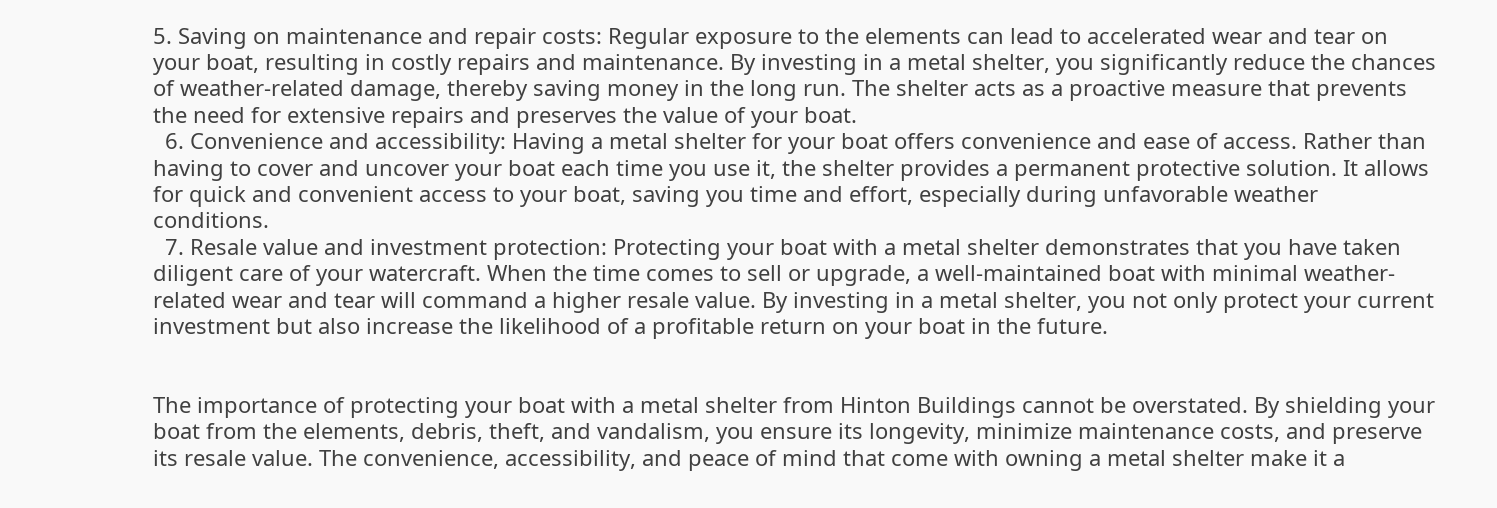5. Saving on maintenance and repair costs: Regular exposure to the elements can lead to accelerated wear and tear on your boat, resulting in costly repairs and maintenance. By investing in a metal shelter, you significantly reduce the chances of weather-related damage, thereby saving money in the long run. The shelter acts as a proactive measure that prevents the need for extensive repairs and preserves the value of your boat.
  6. Convenience and accessibility: Having a metal shelter for your boat offers convenience and ease of access. Rather than having to cover and uncover your boat each time you use it, the shelter provides a permanent protective solution. It allows for quick and convenient access to your boat, saving you time and effort, especially during unfavorable weather conditions.
  7. Resale value and investment protection: Protecting your boat with a metal shelter demonstrates that you have taken diligent care of your watercraft. When the time comes to sell or upgrade, a well-maintained boat with minimal weather-related wear and tear will command a higher resale value. By investing in a metal shelter, you not only protect your current investment but also increase the likelihood of a profitable return on your boat in the future.


The importance of protecting your boat with a metal shelter from Hinton Buildings cannot be overstated. By shielding your boat from the elements, debris, theft, and vandalism, you ensure its longevity, minimize maintenance costs, and preserve its resale value. The convenience, accessibility, and peace of mind that come with owning a metal shelter make it a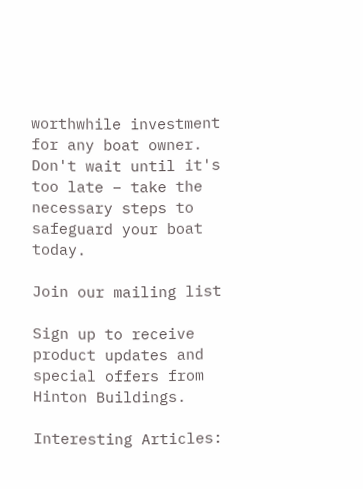worthwhile investment for any boat owner. Don't wait until it's too late – take the necessary steps to safeguard your boat today.

Join our mailing list

Sign up to receive product updates and special offers from Hinton Buildings.

Interesting Articles: